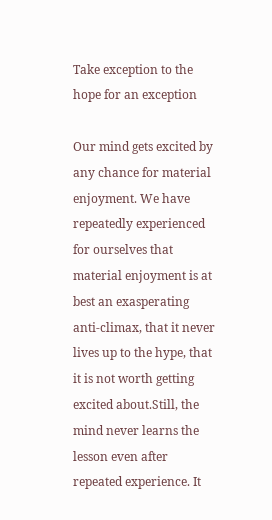Take exception to the hope for an exception

Our mind gets excited by any chance for material enjoyment. We have repeatedly experienced for ourselves that material enjoyment is at best an exasperating anti-climax, that it never lives up to the hype, that it is not worth getting excited about.Still, the mind never learns the lesson even after repeated experience. It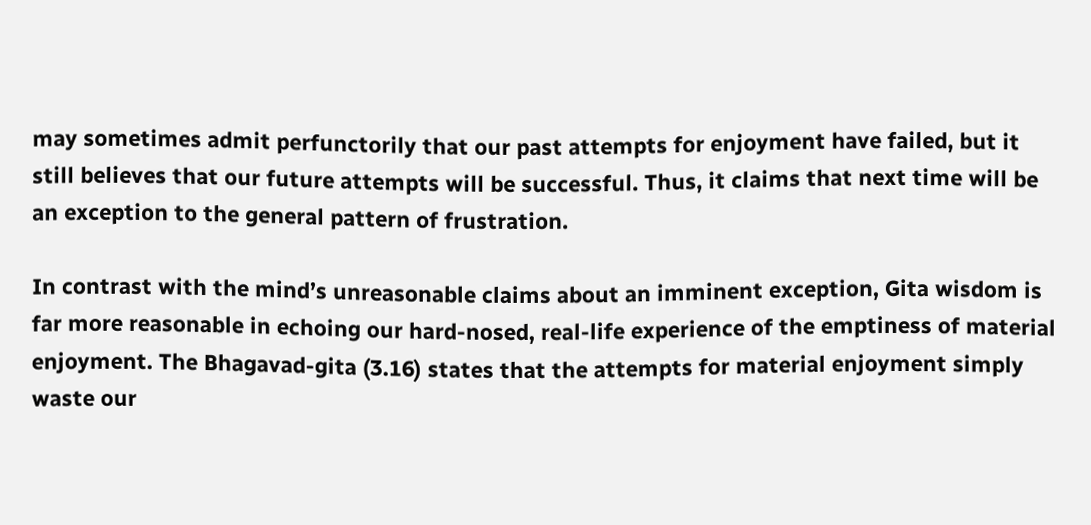may sometimes admit perfunctorily that our past attempts for enjoyment have failed, but it still believes that our future attempts will be successful. Thus, it claims that next time will be an exception to the general pattern of frustration.

In contrast with the mind’s unreasonable claims about an imminent exception, Gita wisdom is far more reasonable in echoing our hard-nosed, real-life experience of the emptiness of material enjoyment. The Bhagavad-gita (3.16) states that the attempts for material enjoyment simply waste our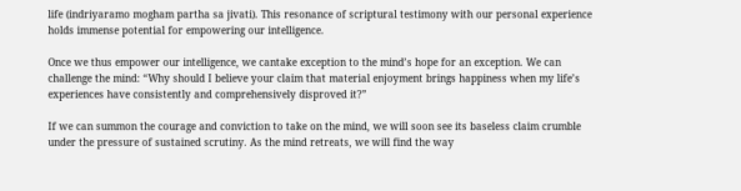life (indriyaramo mogham partha sa jivati). This resonance of scriptural testimony with our personal experience holds immense potential for empowering our intelligence.

Once we thus empower our intelligence, we cantake exception to the mind’s hope for an exception. We can challenge the mind: “Why should I believe your claim that material enjoyment brings happiness when my life’s experiences have consistently and comprehensively disproved it?”

If we can summon the courage and conviction to take on the mind, we will soon see its baseless claim crumble under the pressure of sustained scrutiny. As the mind retreats, we will find the way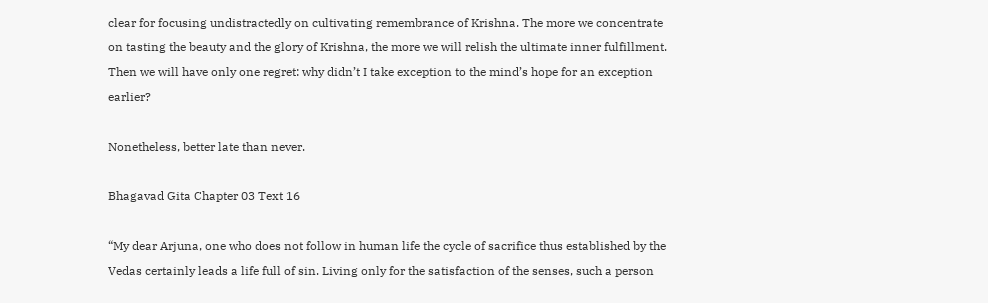clear for focusing undistractedly on cultivating remembrance of Krishna. The more we concentrate on tasting the beauty and the glory of Krishna, the more we will relish the ultimate inner fulfillment. Then we will have only one regret: why didn’t I take exception to the mind’s hope for an exception earlier?

Nonetheless, better late than never.

Bhagavad Gita Chapter 03 Text 16

“My dear Arjuna, one who does not follow in human life the cycle of sacrifice thus established by the Vedas certainly leads a life full of sin. Living only for the satisfaction of the senses, such a person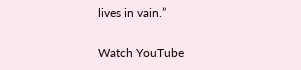lives in vain.”

Watch YouTube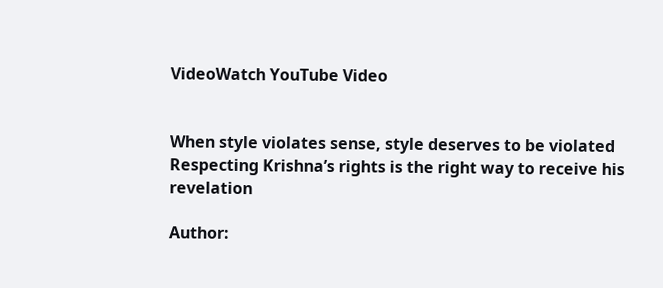VideoWatch YouTube Video


When style violates sense, style deserves to be violated
Respecting Krishna’s rights is the right way to receive his revelation

Author: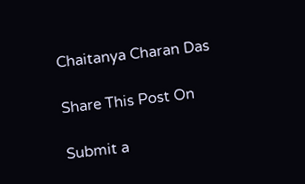Chaitanya Charan Das

Share This Post On

Submit a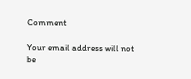Comment

Your email address will not be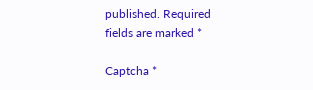published. Required fields are marked *

Captcha *